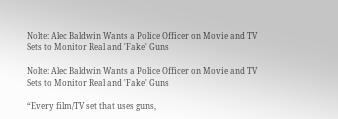Nolte: Alec Baldwin Wants a Police Officer on Movie and TV Sets to Monitor Real and 'Fake' Guns

Nolte: Alec Baldwin Wants a Police Officer on Movie and TV Sets to Monitor Real and 'Fake' Guns

“Every film/TV set that uses guns,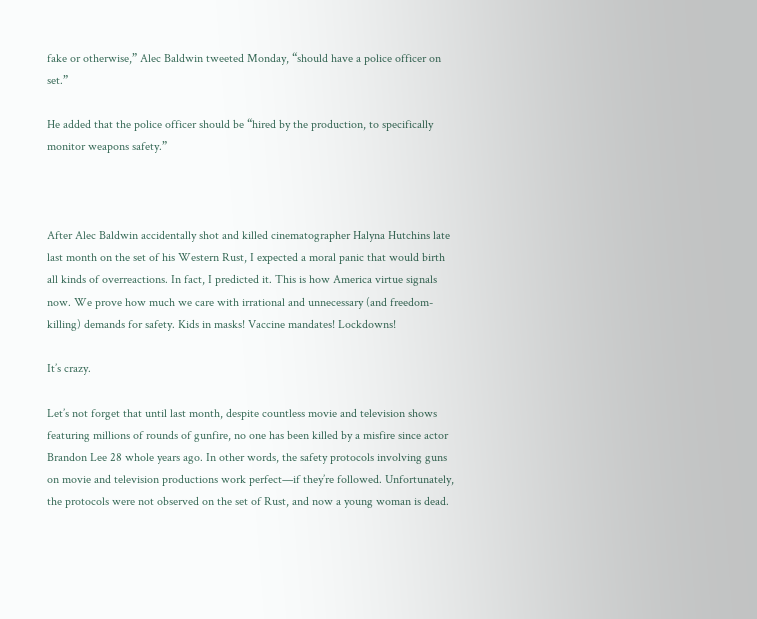fake or otherwise,” Alec Baldwin tweeted Monday, “should have a police officer on set.”

He added that the police officer should be “hired by the production, to specifically monitor weapons safety.”



After Alec Baldwin accidentally shot and killed cinematographer Halyna Hutchins late last month on the set of his Western Rust, I expected a moral panic that would birth all kinds of overreactions. In fact, I predicted it. This is how America virtue signals now. We prove how much we care with irrational and unnecessary (and freedom-killing) demands for safety. Kids in masks! Vaccine mandates! Lockdowns!

It’s crazy.

Let’s not forget that until last month, despite countless movie and television shows featuring millions of rounds of gunfire, no one has been killed by a misfire since actor Brandon Lee 28 whole years ago. In other words, the safety protocols involving guns on movie and television productions work perfect—if they’re followed. Unfortunately, the protocols were not observed on the set of Rust, and now a young woman is dead.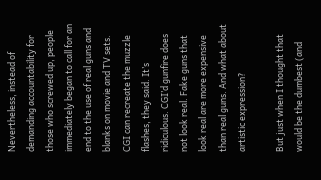Nevertheless, instead of demanding accountability for those who screwed up, people immediately began to call for an end to the use of real guns and blanks on movie and TV sets. CGI can recreate the muzzle flashes, they said. It’s ridiculous. CGI’d gunfire does not look real. Fake guns that look real are more expensive than real guns. And what about artistic expression?

But just when I thought that would be the dumbest (and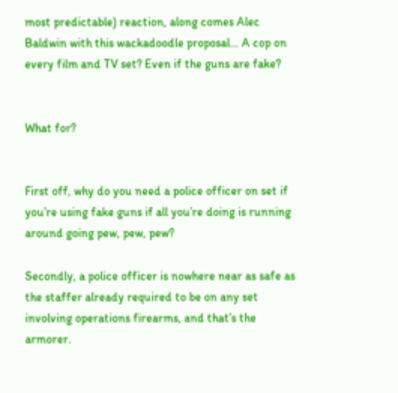most predictable) reaction, along comes Alec Baldwin with this wackadoodle proposal… A cop on every film and TV set? Even if the guns are fake?


What for?


First off, why do you need a police officer on set if you’re using fake guns if all you’re doing is running around going pew, pew, pew?

Secondly, a police officer is nowhere near as safe as the staffer already required to be on any set involving operations firearms, and that’s the armorer.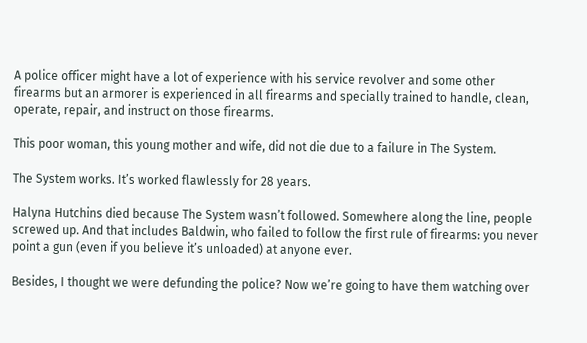A police officer might have a lot of experience with his service revolver and some other firearms but an armorer is experienced in all firearms and specially trained to handle, clean, operate, repair, and instruct on those firearms.

This poor woman, this young mother and wife, did not die due to a failure in The System.

The System works. It’s worked flawlessly for 28 years.

Halyna Hutchins died because The System wasn’t followed. Somewhere along the line, people screwed up. And that includes Baldwin, who failed to follow the first rule of firearms: you never point a gun (even if you believe it’s unloaded) at anyone ever.

Besides, I thought we were defunding the police? Now we’re going to have them watching over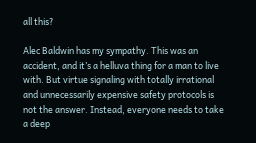all this?

Alec Baldwin has my sympathy. This was an accident, and it’s a helluva thing for a man to live with. But virtue signaling with totally irrational and unnecessarily expensive safety protocols is not the answer. Instead, everyone needs to take a deep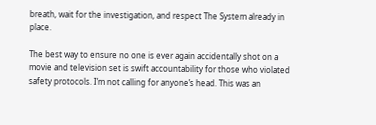breath, wait for the investigation, and respect The System already in place.

The best way to ensure no one is ever again accidentally shot on a movie and television set is swift accountability for those who violated safety protocols. I’m not calling for anyone’s head. This was an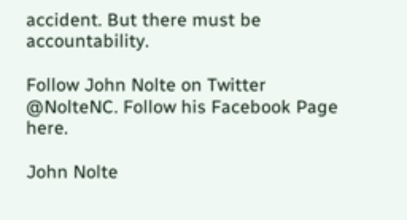accident. But there must be accountability.

Follow John Nolte on Twitter @NolteNC. Follow his Facebook Page here.

John Nolte